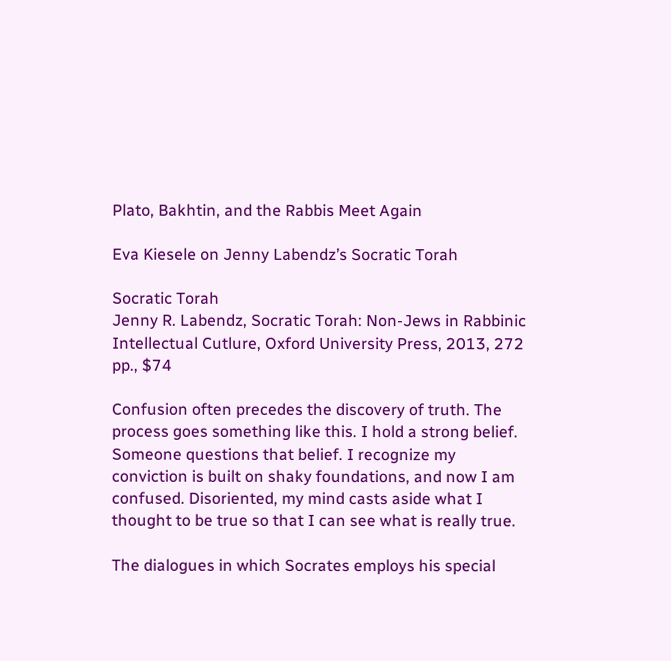Plato, Bakhtin, and the Rabbis Meet Again

Eva Kiesele on Jenny Labendz’s Socratic Torah

Socratic Torah
Jenny R. Labendz, Socratic Torah: Non-Jews in Rabbinic Intellectual Cutlure, Oxford University Press, 2013, 272 pp., $74

Confusion often precedes the discovery of truth. The process goes something like this. I hold a strong belief. Someone questions that belief. I recognize my conviction is built on shaky foundations, and now I am confused. Disoriented, my mind casts aside what I thought to be true so that I can see what is really true.

The dialogues in which Socrates employs his special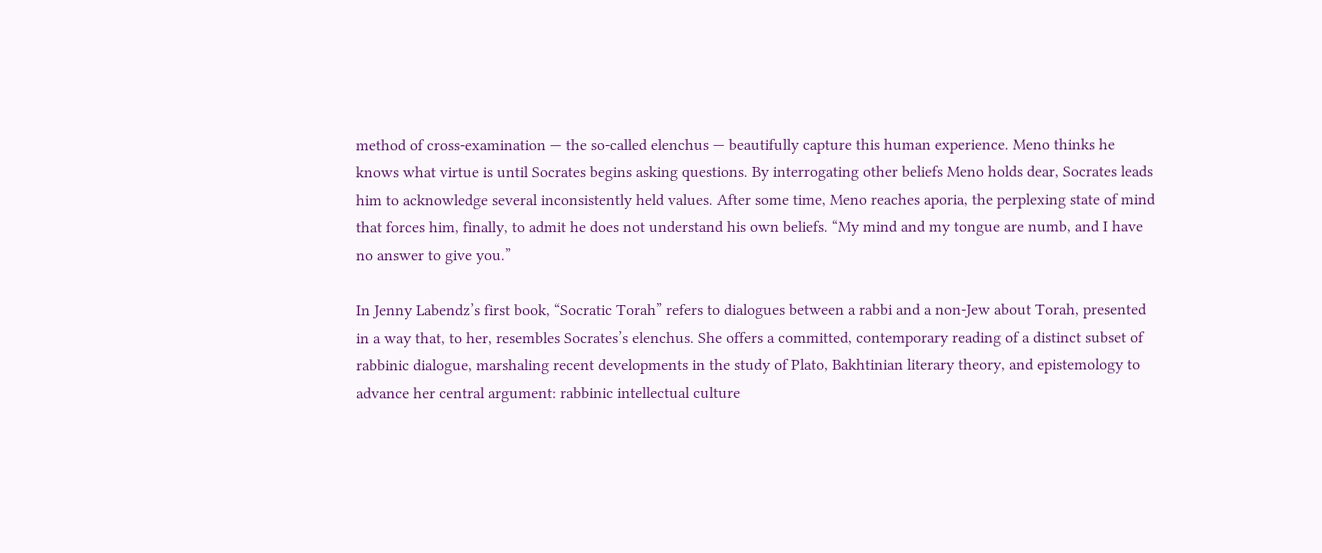method of cross-examination — the so-called elenchus — beautifully capture this human experience. Meno thinks he knows what virtue is until Socrates begins asking questions. By interrogating other beliefs Meno holds dear, Socrates leads him to acknowledge several inconsistently held values. After some time, Meno reaches aporia, the perplexing state of mind that forces him, finally, to admit he does not understand his own beliefs. “My mind and my tongue are numb, and I have no answer to give you.”

In Jenny Labendz’s first book, “Socratic Torah” refers to dialogues between a rabbi and a non-Jew about Torah, presented in a way that, to her, resembles Socrates’s elenchus. She offers a committed, contemporary reading of a distinct subset of rabbinic dialogue, marshaling recent developments in the study of Plato, Bakhtinian literary theory, and epistemology to advance her central argument: rabbinic intellectual culture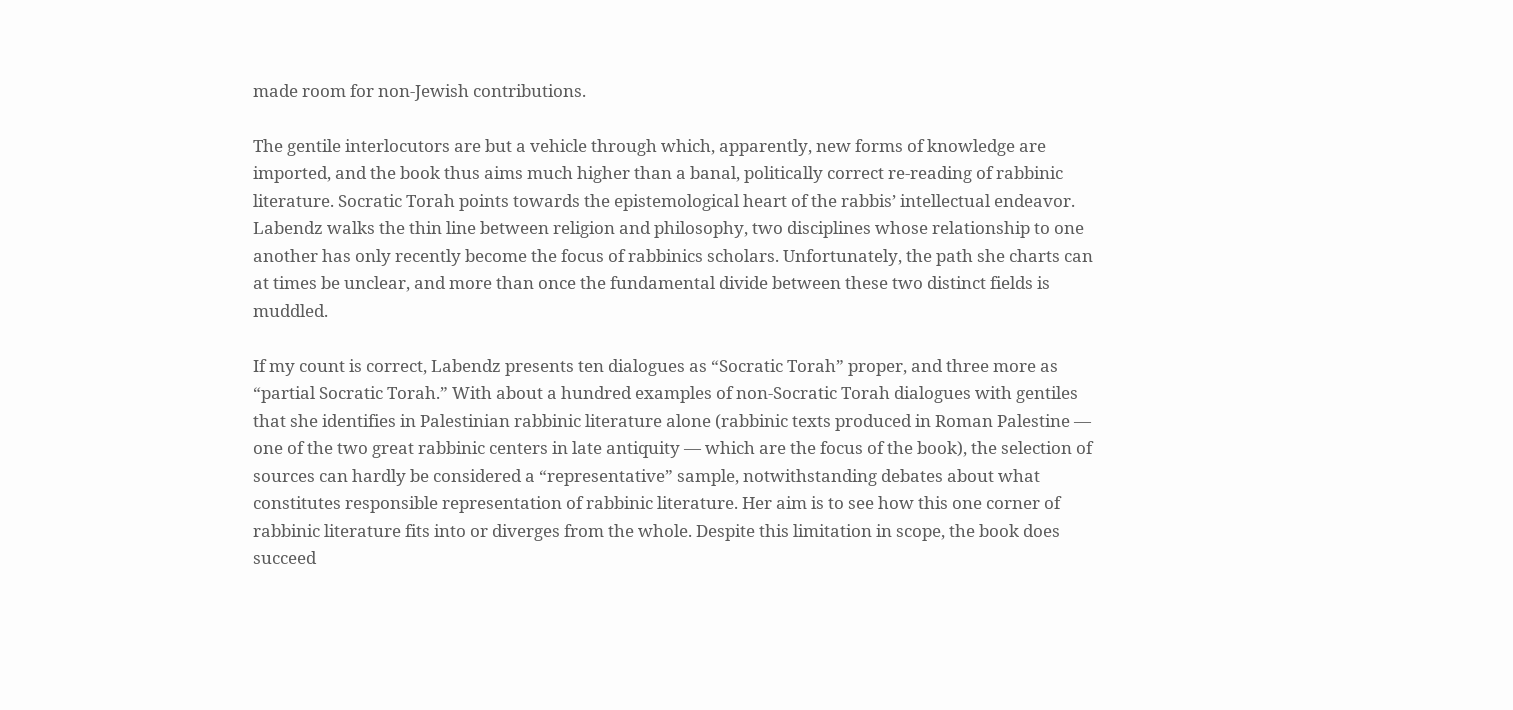made room for non-Jewish contributions.

The gentile interlocutors are but a vehicle through which, apparently, new forms of knowledge are imported, and the book thus aims much higher than a banal, politically correct re-reading of rabbinic literature. Socratic Torah points towards the epistemological heart of the rabbis’ intellectual endeavor. Labendz walks the thin line between religion and philosophy, two disciplines whose relationship to one another has only recently become the focus of rabbinics scholars. Unfortunately, the path she charts can at times be unclear, and more than once the fundamental divide between these two distinct fields is muddled.

If my count is correct, Labendz presents ten dialogues as “Socratic Torah” proper, and three more as “partial Socratic Torah.” With about a hundred examples of non-Socratic Torah dialogues with gentiles that she identifies in Palestinian rabbinic literature alone (rabbinic texts produced in Roman Palestine — one of the two great rabbinic centers in late antiquity — which are the focus of the book), the selection of sources can hardly be considered a “representative” sample, notwithstanding debates about what constitutes responsible representation of rabbinic literature. Her aim is to see how this one corner of rabbinic literature fits into or diverges from the whole. Despite this limitation in scope, the book does succeed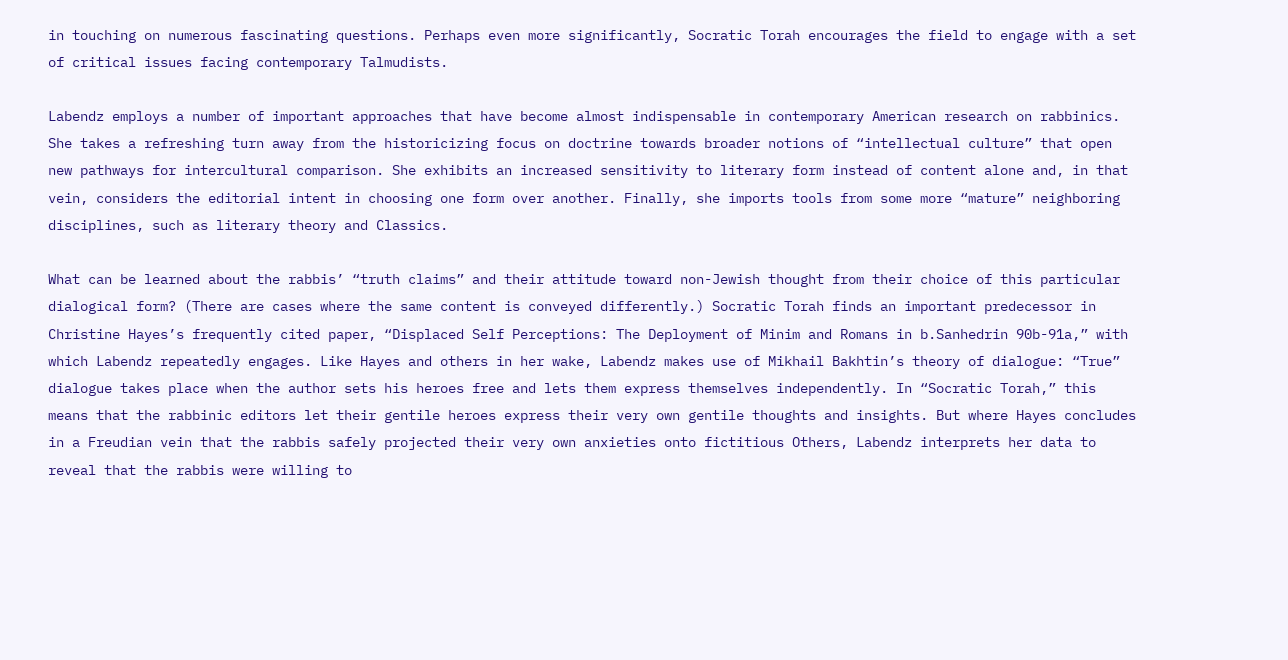in touching on numerous fascinating questions. Perhaps even more significantly, Socratic Torah encourages the field to engage with a set of critical issues facing contemporary Talmudists.

Labendz employs a number of important approaches that have become almost indispensable in contemporary American research on rabbinics. She takes a refreshing turn away from the historicizing focus on doctrine towards broader notions of “intellectual culture” that open new pathways for intercultural comparison. She exhibits an increased sensitivity to literary form instead of content alone and, in that vein, considers the editorial intent in choosing one form over another. Finally, she imports tools from some more “mature” neighboring disciplines, such as literary theory and Classics.

What can be learned about the rabbis’ “truth claims” and their attitude toward non-Jewish thought from their choice of this particular dialogical form? (There are cases where the same content is conveyed differently.) Socratic Torah finds an important predecessor in Christine Hayes’s frequently cited paper, “Displaced Self Perceptions: The Deployment of Minim and Romans in b.Sanhedrin 90b-91a,” with which Labendz repeatedly engages. Like Hayes and others in her wake, Labendz makes use of Mikhail Bakhtin’s theory of dialogue: “True” dialogue takes place when the author sets his heroes free and lets them express themselves independently. In “Socratic Torah,” this means that the rabbinic editors let their gentile heroes express their very own gentile thoughts and insights. But where Hayes concludes in a Freudian vein that the rabbis safely projected their very own anxieties onto fictitious Others, Labendz interprets her data to reveal that the rabbis were willing to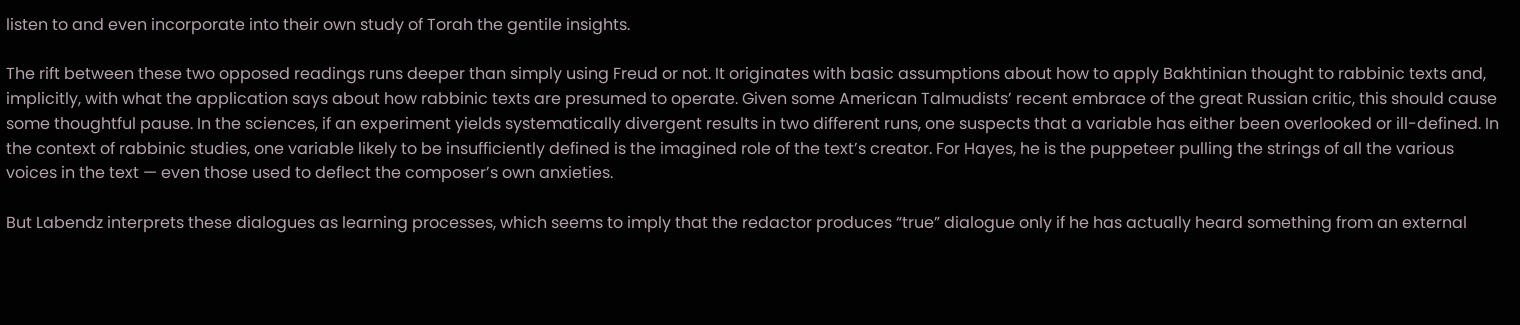listen to and even incorporate into their own study of Torah the gentile insights.

The rift between these two opposed readings runs deeper than simply using Freud or not. It originates with basic assumptions about how to apply Bakhtinian thought to rabbinic texts and, implicitly, with what the application says about how rabbinic texts are presumed to operate. Given some American Talmudists’ recent embrace of the great Russian critic, this should cause some thoughtful pause. In the sciences, if an experiment yields systematically divergent results in two different runs, one suspects that a variable has either been overlooked or ill-defined. In the context of rabbinic studies, one variable likely to be insufficiently defined is the imagined role of the text’s creator. For Hayes, he is the puppeteer pulling the strings of all the various voices in the text — even those used to deflect the composer’s own anxieties.

But Labendz interprets these dialogues as learning processes, which seems to imply that the redactor produces “true” dialogue only if he has actually heard something from an external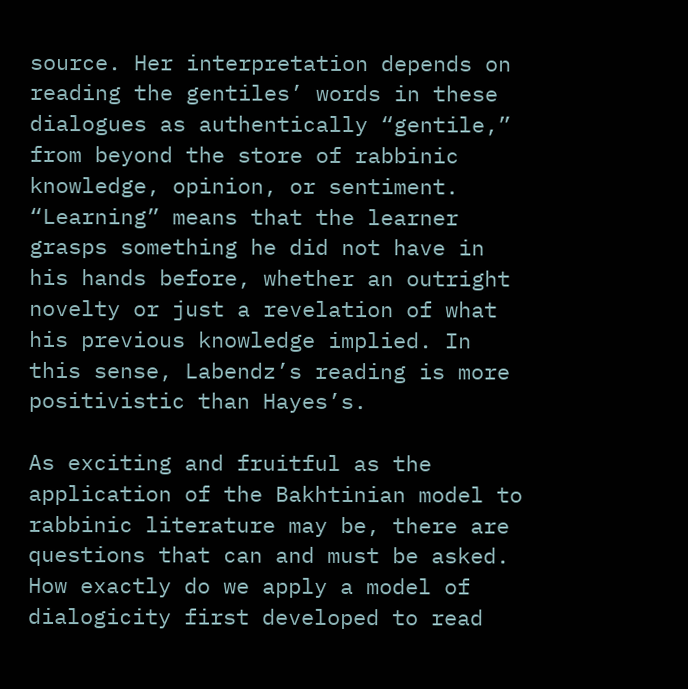source. Her interpretation depends on reading the gentiles’ words in these dialogues as authentically “gentile,” from beyond the store of rabbinic knowledge, opinion, or sentiment. “Learning” means that the learner grasps something he did not have in his hands before, whether an outright novelty or just a revelation of what his previous knowledge implied. In this sense, Labendz’s reading is more positivistic than Hayes’s.

As exciting and fruitful as the application of the Bakhtinian model to rabbinic literature may be, there are questions that can and must be asked. How exactly do we apply a model of dialogicity first developed to read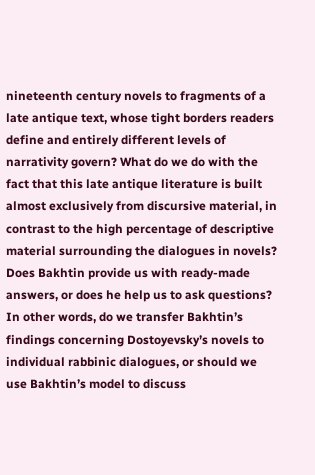nineteenth century novels to fragments of a late antique text, whose tight borders readers define and entirely different levels of narrativity govern? What do we do with the fact that this late antique literature is built almost exclusively from discursive material, in contrast to the high percentage of descriptive material surrounding the dialogues in novels? Does Bakhtin provide us with ready-made answers, or does he help us to ask questions? In other words, do we transfer Bakhtin’s findings concerning Dostoyevsky’s novels to individual rabbinic dialogues, or should we use Bakhtin’s model to discuss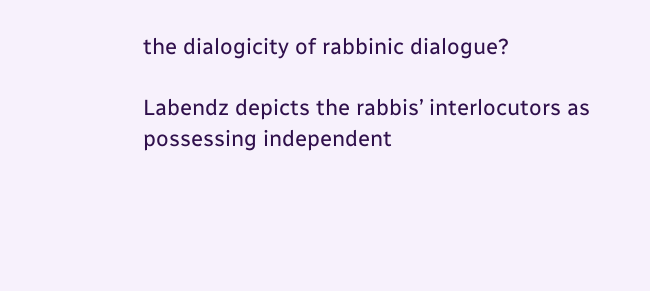the dialogicity of rabbinic dialogue?

Labendz depicts the rabbis’ interlocutors as possessing independent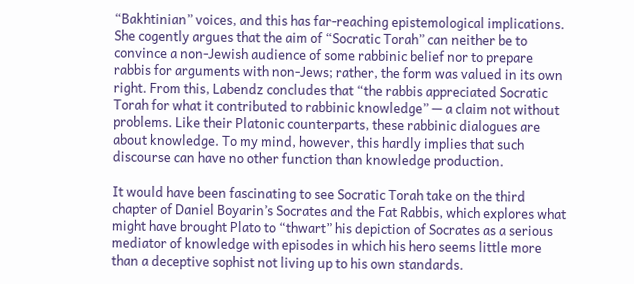“Bakhtinian” voices, and this has far-reaching epistemological implications. She cogently argues that the aim of “Socratic Torah” can neither be to convince a non-Jewish audience of some rabbinic belief nor to prepare rabbis for arguments with non-Jews; rather, the form was valued in its own right. From this, Labendz concludes that “the rabbis appreciated Socratic Torah for what it contributed to rabbinic knowledge” — a claim not without problems. Like their Platonic counterparts, these rabbinic dialogues are about knowledge. To my mind, however, this hardly implies that such discourse can have no other function than knowledge production.

It would have been fascinating to see Socratic Torah take on the third chapter of Daniel Boyarin’s Socrates and the Fat Rabbis, which explores what might have brought Plato to “thwart” his depiction of Socrates as a serious mediator of knowledge with episodes in which his hero seems little more than a deceptive sophist not living up to his own standards.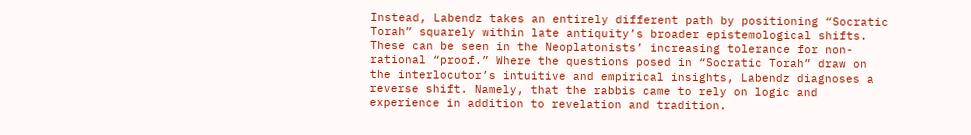Instead, Labendz takes an entirely different path by positioning “Socratic Torah” squarely within late antiquity’s broader epistemological shifts. These can be seen in the Neoplatonists’ increasing tolerance for non-rational “proof.” Where the questions posed in “Socratic Torah” draw on the interlocutor’s intuitive and empirical insights, Labendz diagnoses a reverse shift. Namely, that the rabbis came to rely on logic and experience in addition to revelation and tradition.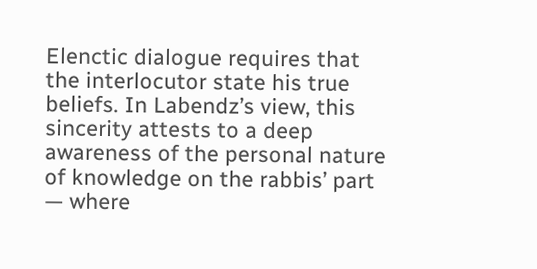Elenctic dialogue requires that the interlocutor state his true beliefs. In Labendz’s view, this sincerity attests to a deep awareness of the personal nature of knowledge on the rabbis’ part — where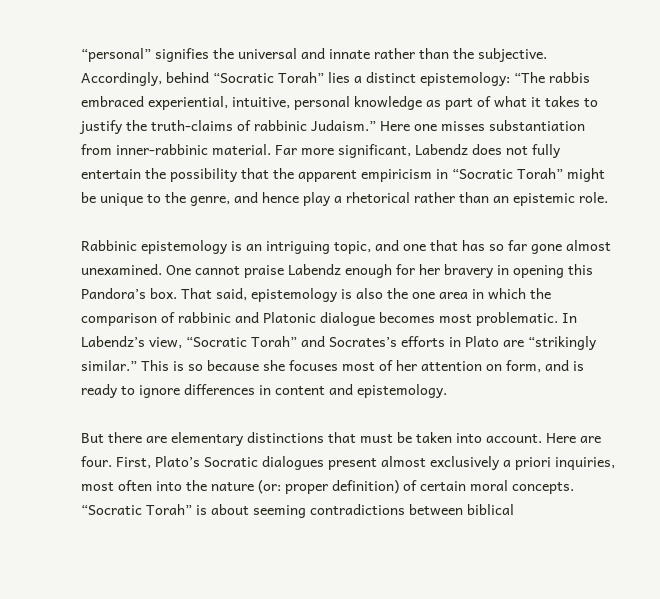“personal” signifies the universal and innate rather than the subjective. Accordingly, behind “Socratic Torah” lies a distinct epistemology: “The rabbis embraced experiential, intuitive, personal knowledge as part of what it takes to justify the truth-claims of rabbinic Judaism.” Here one misses substantiation from inner-rabbinic material. Far more significant, Labendz does not fully entertain the possibility that the apparent empiricism in “Socratic Torah” might be unique to the genre, and hence play a rhetorical rather than an epistemic role.

Rabbinic epistemology is an intriguing topic, and one that has so far gone almost unexamined. One cannot praise Labendz enough for her bravery in opening this Pandora’s box. That said, epistemology is also the one area in which the comparison of rabbinic and Platonic dialogue becomes most problematic. In Labendz’s view, “Socratic Torah” and Socrates’s efforts in Plato are “strikingly similar.” This is so because she focuses most of her attention on form, and is ready to ignore differences in content and epistemology.

But there are elementary distinctions that must be taken into account. Here are four. First, Plato’s Socratic dialogues present almost exclusively a priori inquiries, most often into the nature (or: proper definition) of certain moral concepts. “Socratic Torah” is about seeming contradictions between biblical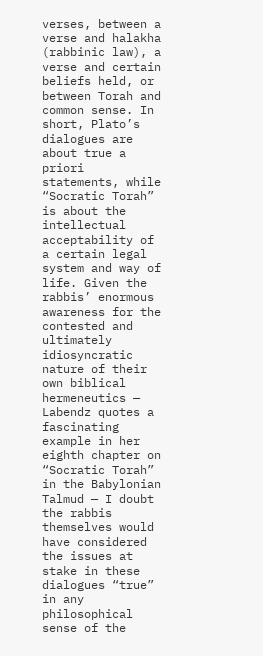verses, between a verse and halakha (rabbinic law), a verse and certain beliefs held, or between Torah and common sense. In short, Plato’s dialogues are about true a priori statements, while “Socratic Torah” is about the intellectual acceptability of a certain legal system and way of life. Given the rabbis’ enormous awareness for the contested and ultimately idiosyncratic nature of their own biblical hermeneutics — Labendz quotes a fascinating example in her eighth chapter on “Socratic Torah” in the Babylonian Talmud — I doubt the rabbis themselves would have considered the issues at stake in these dialogues “true” in any philosophical sense of the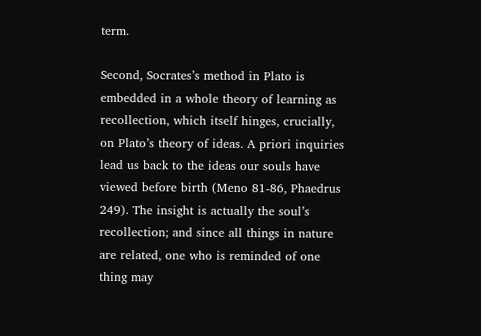term.

Second, Socrates’s method in Plato is embedded in a whole theory of learning as recollection, which itself hinges, crucially, on Plato’s theory of ideas. A priori inquiries lead us back to the ideas our souls have viewed before birth (Meno 81-86, Phaedrus 249). The insight is actually the soul’s recollection; and since all things in nature are related, one who is reminded of one thing may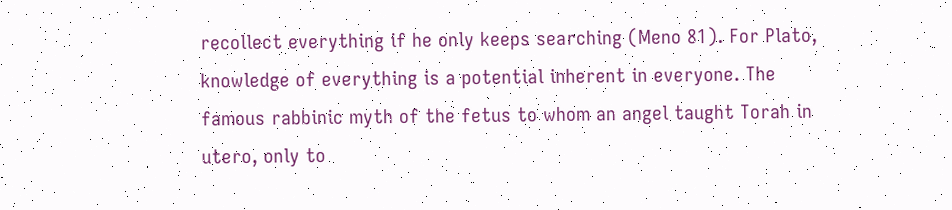recollect everything if he only keeps searching (Meno 81). For Plato, knowledge of everything is a potential inherent in everyone. The famous rabbinic myth of the fetus to whom an angel taught Torah in utero, only to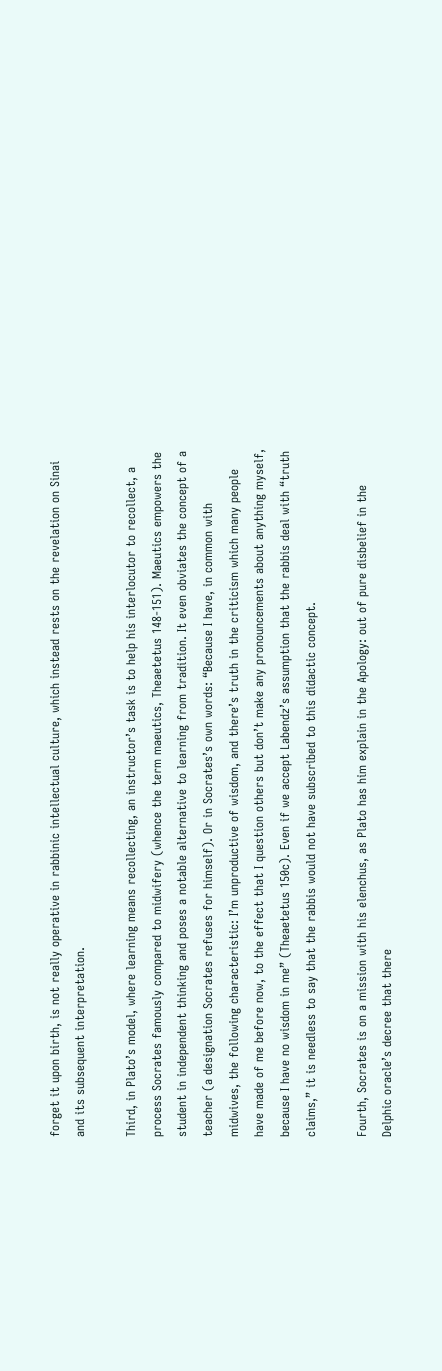forget it upon birth, is not really operative in rabbinic intellectual culture, which instead rests on the revelation on Sinai and its subsequent interpretation.

Third, in Plato’s model, where learning means recollecting, an instructor’s task is to help his interlocutor to recollect, a process Socrates famously compared to midwifery (whence the term maeutics, Theaetetus 148-151). Maeutics empowers the student in independent thinking and poses a notable alternative to learning from tradition. It even obviates the concept of a teacher (a designation Socrates refuses for himself). Or in Socrates’s own words: “Because I have, in common with midwives, the following characteristic: I’m unproductive of wisdom, and there’s truth in the criticism which many people have made of me before now, to the effect that I question others but don’t make any pronouncements about anything myself, because I have no wisdom in me” (Theaetetus 150c). Even if we accept Labendz’s assumption that the rabbis deal with “truth claims,” it is needless to say that the rabbis would not have subscribed to this didactic concept.

Fourth, Socrates is on a mission with his elenchus, as Plato has him explain in the Apology: out of pure disbelief in the Delphic oracle’s decree that there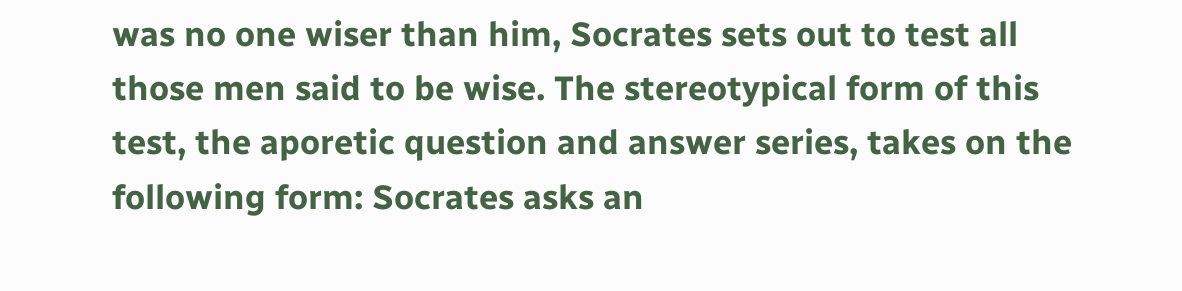was no one wiser than him, Socrates sets out to test all those men said to be wise. The stereotypical form of this test, the aporetic question and answer series, takes on the following form: Socrates asks an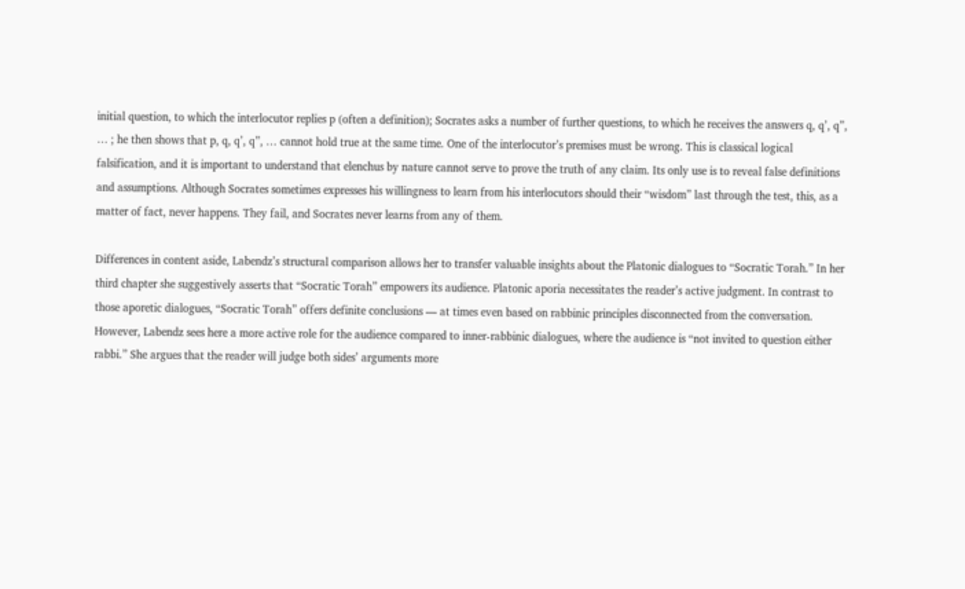initial question, to which the interlocutor replies p (often a definition); Socrates asks a number of further questions, to which he receives the answers q, q’, q”, … ; he then shows that p, q, q’, q”, … cannot hold true at the same time. One of the interlocutor’s premises must be wrong. This is classical logical falsification, and it is important to understand that elenchus by nature cannot serve to prove the truth of any claim. Its only use is to reveal false definitions and assumptions. Although Socrates sometimes expresses his willingness to learn from his interlocutors should their “wisdom” last through the test, this, as a matter of fact, never happens. They fail, and Socrates never learns from any of them.

Differences in content aside, Labendz’s structural comparison allows her to transfer valuable insights about the Platonic dialogues to “Socratic Torah.” In her third chapter she suggestively asserts that “Socratic Torah” empowers its audience. Platonic aporia necessitates the reader’s active judgment. In contrast to those aporetic dialogues, “Socratic Torah” offers definite conclusions — at times even based on rabbinic principles disconnected from the conversation. However, Labendz sees here a more active role for the audience compared to inner-rabbinic dialogues, where the audience is “not invited to question either rabbi.” She argues that the reader will judge both sides’ arguments more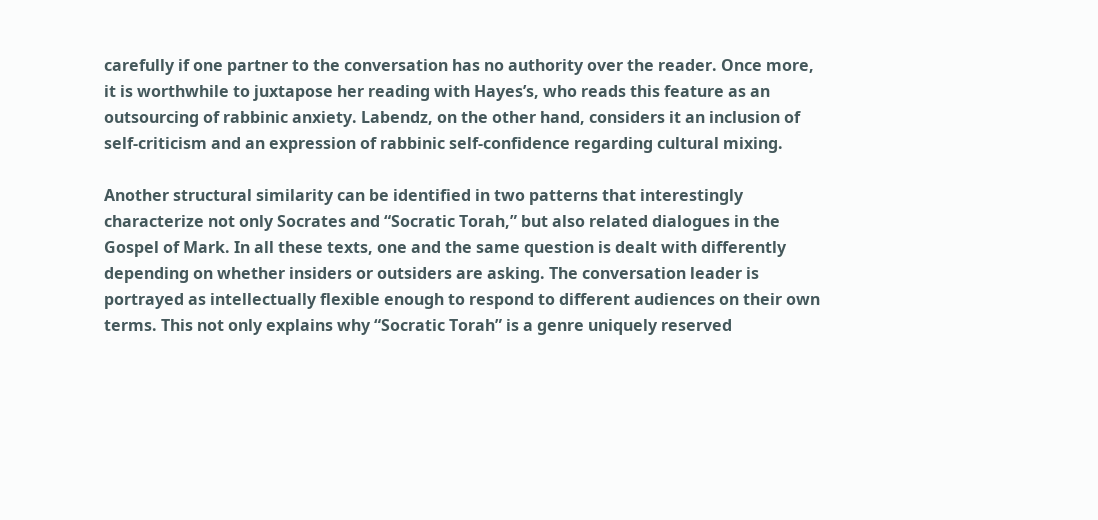carefully if one partner to the conversation has no authority over the reader. Once more, it is worthwhile to juxtapose her reading with Hayes’s, who reads this feature as an outsourcing of rabbinic anxiety. Labendz, on the other hand, considers it an inclusion of self-criticism and an expression of rabbinic self-confidence regarding cultural mixing.

Another structural similarity can be identified in two patterns that interestingly characterize not only Socrates and “Socratic Torah,” but also related dialogues in the Gospel of Mark. In all these texts, one and the same question is dealt with differently depending on whether insiders or outsiders are asking. The conversation leader is portrayed as intellectually flexible enough to respond to different audiences on their own terms. This not only explains why “Socratic Torah” is a genre uniquely reserved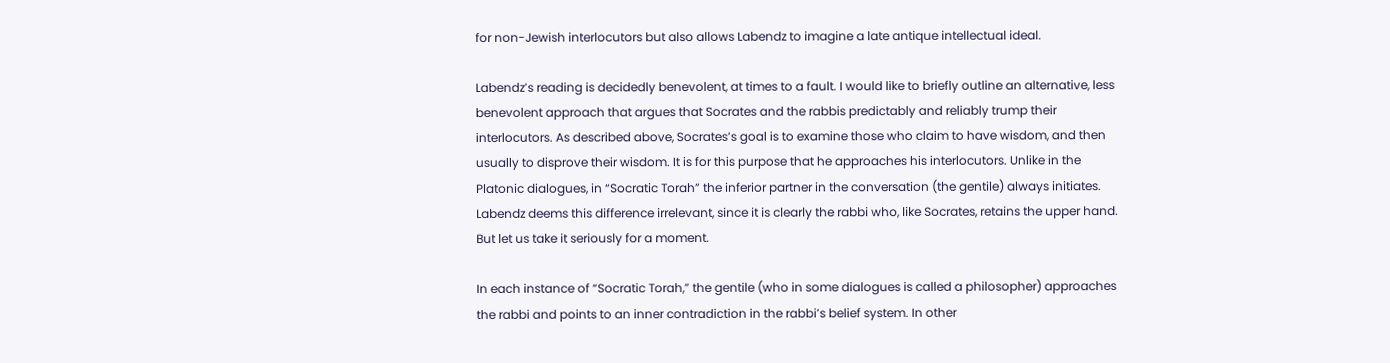for non-Jewish interlocutors but also allows Labendz to imagine a late antique intellectual ideal.

Labendz’s reading is decidedly benevolent, at times to a fault. I would like to briefly outline an alternative, less benevolent approach that argues that Socrates and the rabbis predictably and reliably trump their interlocutors. As described above, Socrates’s goal is to examine those who claim to have wisdom, and then usually to disprove their wisdom. It is for this purpose that he approaches his interlocutors. Unlike in the Platonic dialogues, in “Socratic Torah” the inferior partner in the conversation (the gentile) always initiates. Labendz deems this difference irrelevant, since it is clearly the rabbi who, like Socrates, retains the upper hand. But let us take it seriously for a moment.

In each instance of “Socratic Torah,” the gentile (who in some dialogues is called a philosopher) approaches the rabbi and points to an inner contradiction in the rabbi’s belief system. In other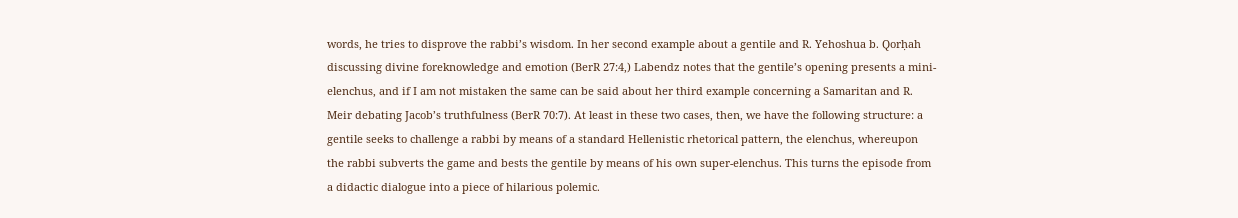words, he tries to disprove the rabbi’s wisdom. In her second example about a gentile and R. Yehoshua b. Qorḥah discussing divine foreknowledge and emotion (BerR 27:4,) Labendz notes that the gentile’s opening presents a mini-elenchus, and if I am not mistaken the same can be said about her third example concerning a Samaritan and R. Meir debating Jacob’s truthfulness (BerR 70:7). At least in these two cases, then, we have the following structure: a gentile seeks to challenge a rabbi by means of a standard Hellenistic rhetorical pattern, the elenchus, whereupon the rabbi subverts the game and bests the gentile by means of his own super-elenchus. This turns the episode from a didactic dialogue into a piece of hilarious polemic.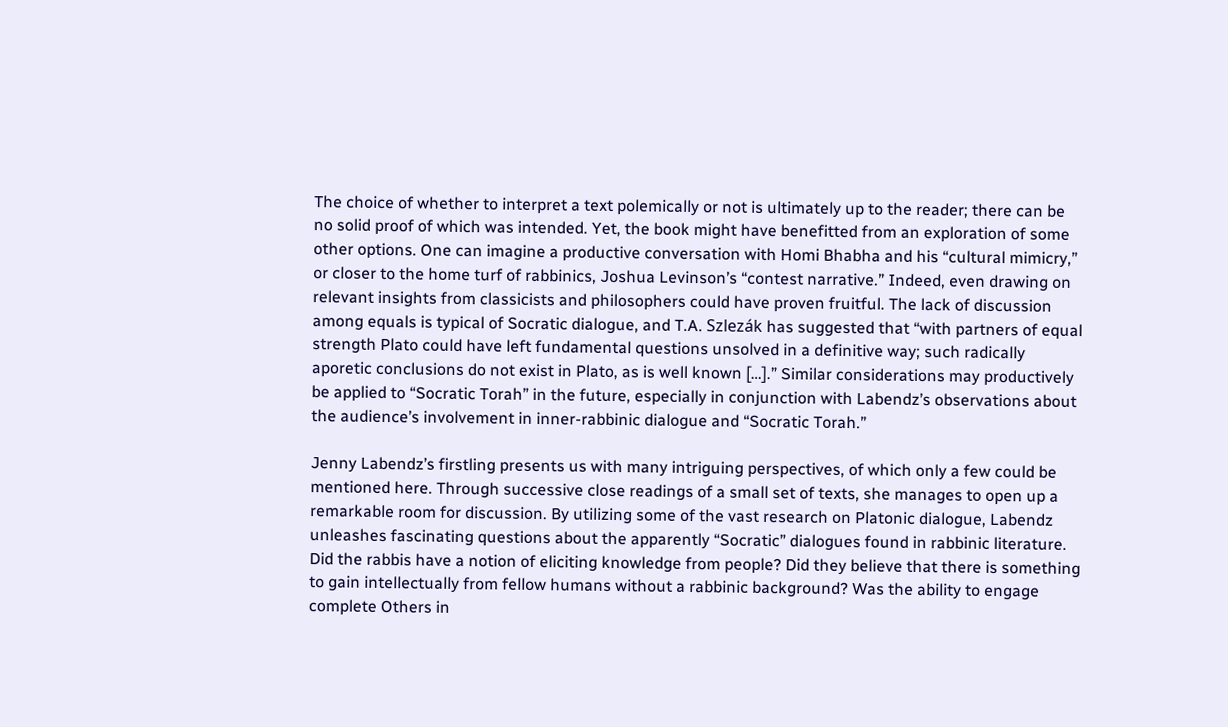The choice of whether to interpret a text polemically or not is ultimately up to the reader; there can be no solid proof of which was intended. Yet, the book might have benefitted from an exploration of some other options. One can imagine a productive conversation with Homi Bhabha and his “cultural mimicry,” or closer to the home turf of rabbinics, Joshua Levinson’s “contest narrative.” Indeed, even drawing on relevant insights from classicists and philosophers could have proven fruitful. The lack of discussion among equals is typical of Socratic dialogue, and T.A. Szlezák has suggested that “with partners of equal strength Plato could have left fundamental questions unsolved in a definitive way; such radically aporetic conclusions do not exist in Plato, as is well known […].” Similar considerations may productively be applied to “Socratic Torah” in the future, especially in conjunction with Labendz’s observations about the audience’s involvement in inner-rabbinic dialogue and “Socratic Torah.”

Jenny Labendz’s firstling presents us with many intriguing perspectives, of which only a few could be mentioned here. Through successive close readings of a small set of texts, she manages to open up a remarkable room for discussion. By utilizing some of the vast research on Platonic dialogue, Labendz unleashes fascinating questions about the apparently “Socratic” dialogues found in rabbinic literature. Did the rabbis have a notion of eliciting knowledge from people? Did they believe that there is something to gain intellectually from fellow humans without a rabbinic background? Was the ability to engage complete Others in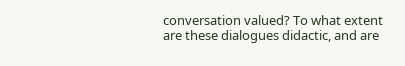conversation valued? To what extent are these dialogues didactic, and are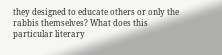they designed to educate others or only the rabbis themselves? What does this particular literary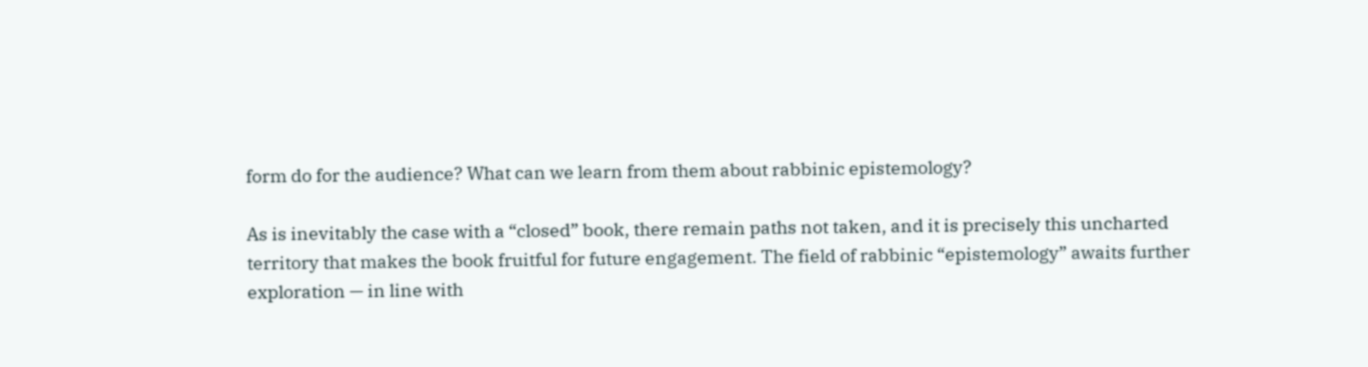form do for the audience? What can we learn from them about rabbinic epistemology?

As is inevitably the case with a “closed” book, there remain paths not taken, and it is precisely this uncharted territory that makes the book fruitful for future engagement. The field of rabbinic “epistemology” awaits further exploration — in line with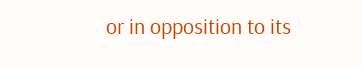or in opposition to its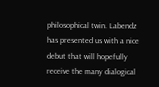philosophical twin. Labendz has presented us with a nice debut that will hopefully receive the many dialogical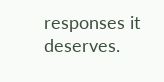responses it deserves.